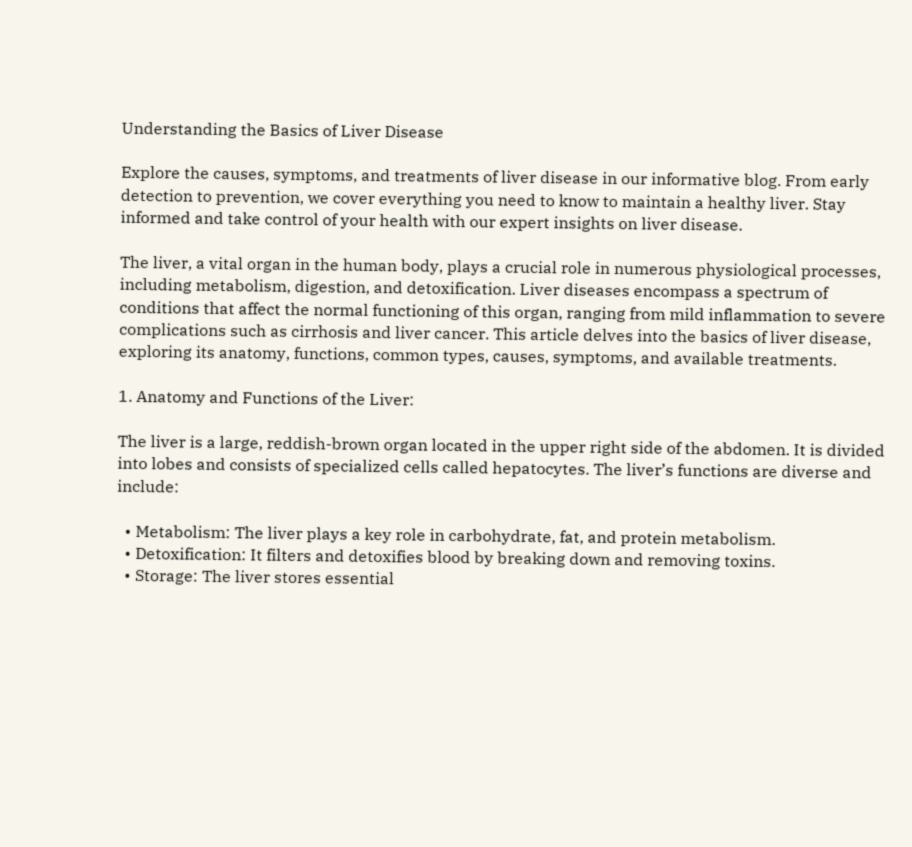Understanding the Basics of Liver Disease

Explore the causes, symptoms, and treatments of liver disease in our informative blog. From early detection to prevention, we cover everything you need to know to maintain a healthy liver. Stay informed and take control of your health with our expert insights on liver disease.

The liver, a vital organ in the human body, plays a crucial role in numerous physiological processes, including metabolism, digestion, and detoxification. Liver diseases encompass a spectrum of conditions that affect the normal functioning of this organ, ranging from mild inflammation to severe complications such as cirrhosis and liver cancer. This article delves into the basics of liver disease, exploring its anatomy, functions, common types, causes, symptoms, and available treatments.

1. Anatomy and Functions of the Liver:

The liver is a large, reddish-brown organ located in the upper right side of the abdomen. It is divided into lobes and consists of specialized cells called hepatocytes. The liver’s functions are diverse and include:

  • Metabolism: The liver plays a key role in carbohydrate, fat, and protein metabolism.
  • Detoxification: It filters and detoxifies blood by breaking down and removing toxins.
  • Storage: The liver stores essential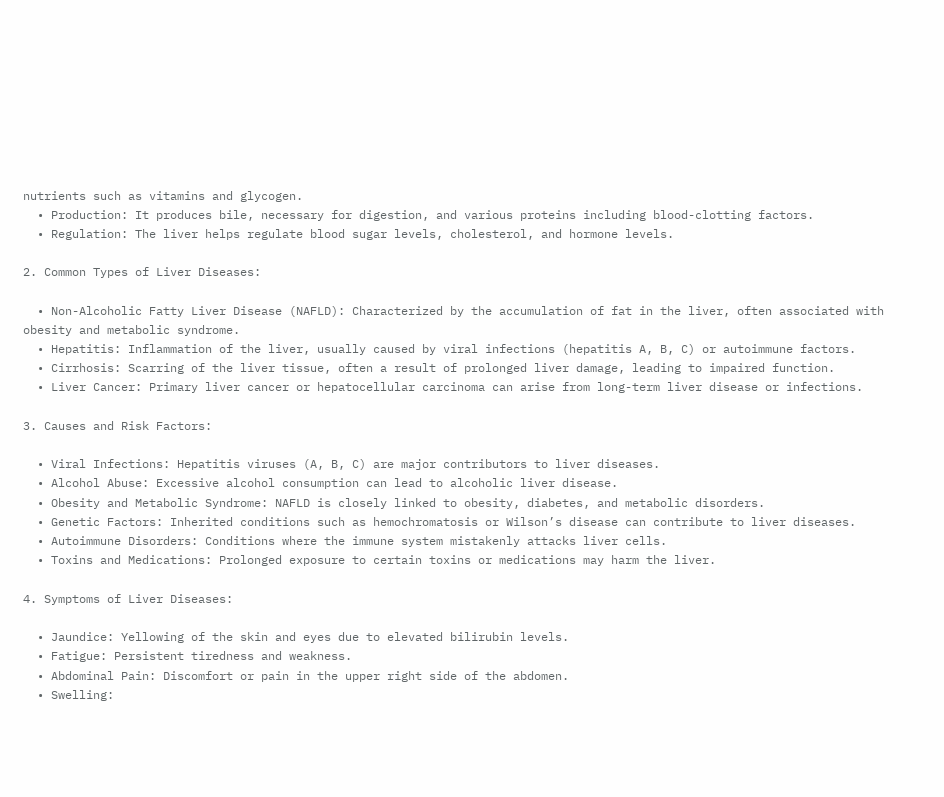nutrients such as vitamins and glycogen.
  • Production: It produces bile, necessary for digestion, and various proteins including blood-clotting factors.
  • Regulation: The liver helps regulate blood sugar levels, cholesterol, and hormone levels.

2. Common Types of Liver Diseases:

  • Non-Alcoholic Fatty Liver Disease (NAFLD): Characterized by the accumulation of fat in the liver, often associated with obesity and metabolic syndrome.
  • Hepatitis: Inflammation of the liver, usually caused by viral infections (hepatitis A, B, C) or autoimmune factors.
  • Cirrhosis: Scarring of the liver tissue, often a result of prolonged liver damage, leading to impaired function.
  • Liver Cancer: Primary liver cancer or hepatocellular carcinoma can arise from long-term liver disease or infections.

3. Causes and Risk Factors:

  • Viral Infections: Hepatitis viruses (A, B, C) are major contributors to liver diseases.
  • Alcohol Abuse: Excessive alcohol consumption can lead to alcoholic liver disease.
  • Obesity and Metabolic Syndrome: NAFLD is closely linked to obesity, diabetes, and metabolic disorders.
  • Genetic Factors: Inherited conditions such as hemochromatosis or Wilson’s disease can contribute to liver diseases.
  • Autoimmune Disorders: Conditions where the immune system mistakenly attacks liver cells.
  • Toxins and Medications: Prolonged exposure to certain toxins or medications may harm the liver.

4. Symptoms of Liver Diseases:

  • Jaundice: Yellowing of the skin and eyes due to elevated bilirubin levels.
  • Fatigue: Persistent tiredness and weakness.
  • Abdominal Pain: Discomfort or pain in the upper right side of the abdomen.
  • Swelling: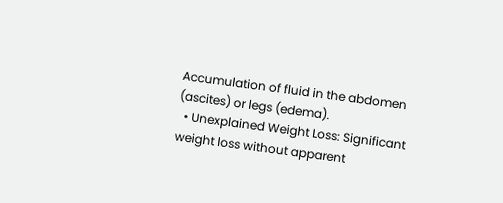Accumulation of fluid in the abdomen (ascites) or legs (edema).
  • Unexplained Weight Loss: Significant weight loss without apparent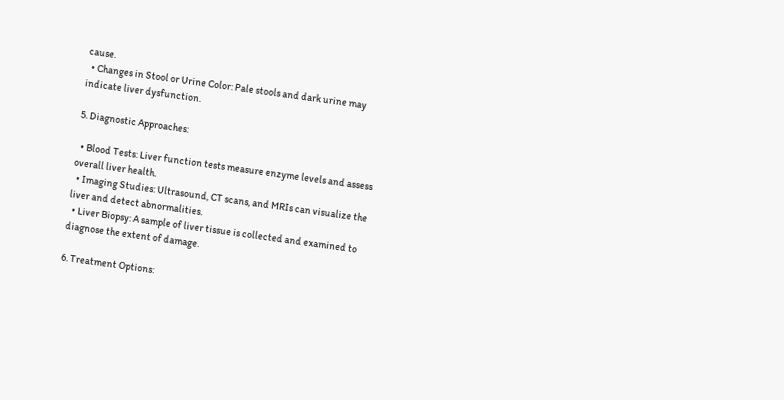cause.
  • Changes in Stool or Urine Color: Pale stools and dark urine may indicate liver dysfunction.

5. Diagnostic Approaches:

  • Blood Tests: Liver function tests measure enzyme levels and assess overall liver health.
  • Imaging Studies: Ultrasound, CT scans, and MRIs can visualize the liver and detect abnormalities.
  • Liver Biopsy: A sample of liver tissue is collected and examined to diagnose the extent of damage.

6. Treatment Options: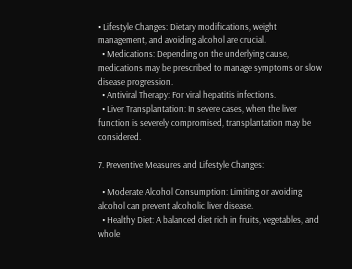• Lifestyle Changes: Dietary modifications, weight management, and avoiding alcohol are crucial.
  • Medications: Depending on the underlying cause, medications may be prescribed to manage symptoms or slow disease progression.
  • Antiviral Therapy: For viral hepatitis infections.
  • Liver Transplantation: In severe cases, when the liver function is severely compromised, transplantation may be considered.

7. Preventive Measures and Lifestyle Changes:

  • Moderate Alcohol Consumption: Limiting or avoiding alcohol can prevent alcoholic liver disease.
  • Healthy Diet: A balanced diet rich in fruits, vegetables, and whole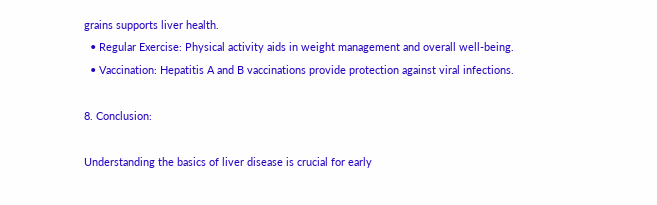grains supports liver health.
  • Regular Exercise: Physical activity aids in weight management and overall well-being.
  • Vaccination: Hepatitis A and B vaccinations provide protection against viral infections.

8. Conclusion:

Understanding the basics of liver disease is crucial for early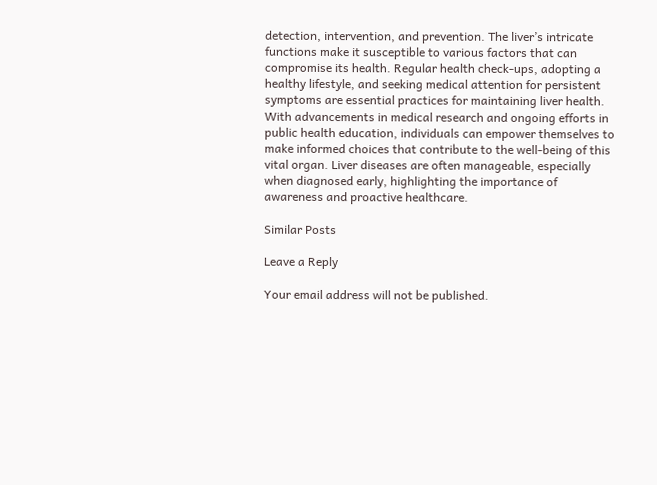detection, intervention, and prevention. The liver’s intricate functions make it susceptible to various factors that can compromise its health. Regular health check-ups, adopting a healthy lifestyle, and seeking medical attention for persistent symptoms are essential practices for maintaining liver health. With advancements in medical research and ongoing efforts in public health education, individuals can empower themselves to make informed choices that contribute to the well-being of this vital organ. Liver diseases are often manageable, especially when diagnosed early, highlighting the importance of awareness and proactive healthcare.

Similar Posts

Leave a Reply

Your email address will not be published.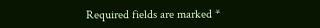Required fields are marked *